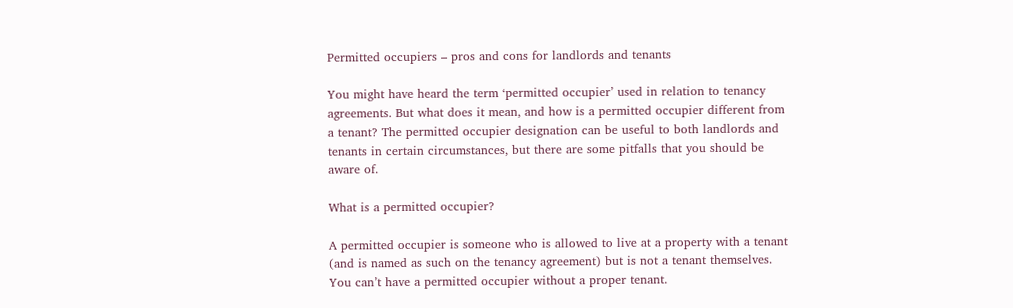Permitted occupiers – pros and cons for landlords and tenants

You might have heard the term ‘permitted occupier’ used in relation to tenancy agreements. But what does it mean, and how is a permitted occupier different from a tenant? The permitted occupier designation can be useful to both landlords and tenants in certain circumstances, but there are some pitfalls that you should be aware of.

What is a permitted occupier?

A permitted occupier is someone who is allowed to live at a property with a tenant (and is named as such on the tenancy agreement) but is not a tenant themselves. You can’t have a permitted occupier without a proper tenant.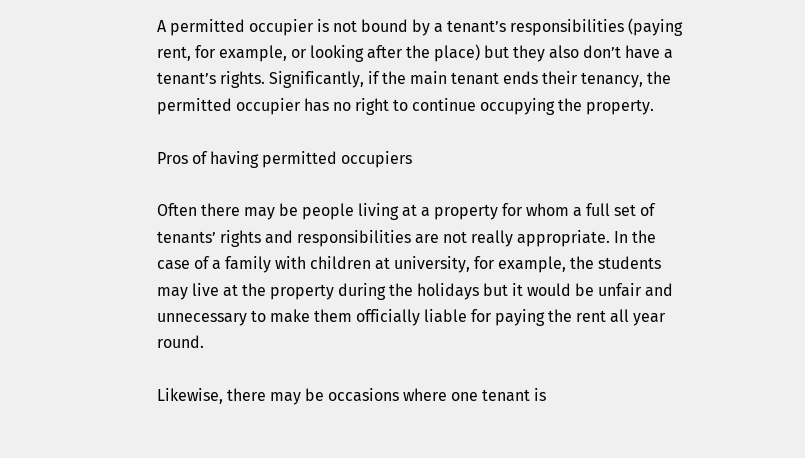A permitted occupier is not bound by a tenant’s responsibilities (paying rent, for example, or looking after the place) but they also don’t have a tenant’s rights. Significantly, if the main tenant ends their tenancy, the permitted occupier has no right to continue occupying the property.

Pros of having permitted occupiers

Often there may be people living at a property for whom a full set of tenants’ rights and responsibilities are not really appropriate. In the case of a family with children at university, for example, the students may live at the property during the holidays but it would be unfair and unnecessary to make them officially liable for paying the rent all year round.

Likewise, there may be occasions where one tenant is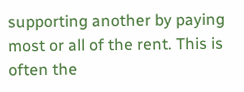supporting another by paying most or all of the rent. This is often the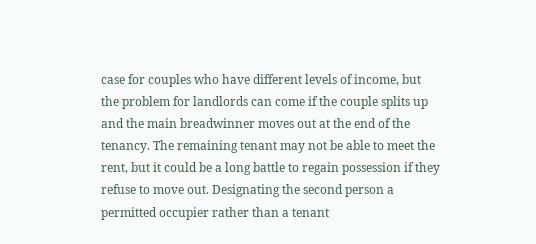case for couples who have different levels of income, but the problem for landlords can come if the couple splits up and the main breadwinner moves out at the end of the tenancy. The remaining tenant may not be able to meet the rent, but it could be a long battle to regain possession if they refuse to move out. Designating the second person a permitted occupier rather than a tenant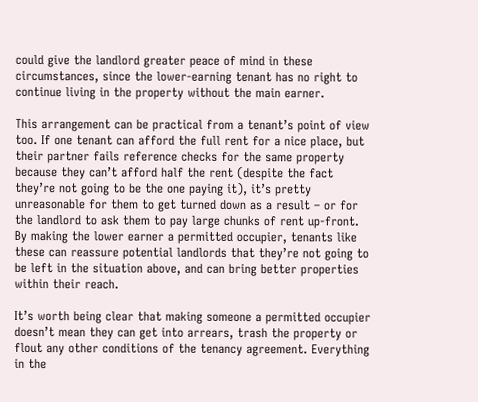could give the landlord greater peace of mind in these circumstances, since the lower-earning tenant has no right to continue living in the property without the main earner.

This arrangement can be practical from a tenant’s point of view too. If one tenant can afford the full rent for a nice place, but their partner fails reference checks for the same property because they can’t afford half the rent (despite the fact they’re not going to be the one paying it), it’s pretty unreasonable for them to get turned down as a result – or for the landlord to ask them to pay large chunks of rent up-front. By making the lower earner a permitted occupier, tenants like these can reassure potential landlords that they’re not going to be left in the situation above, and can bring better properties within their reach.

It’s worth being clear that making someone a permitted occupier doesn’t mean they can get into arrears, trash the property or flout any other conditions of the tenancy agreement. Everything in the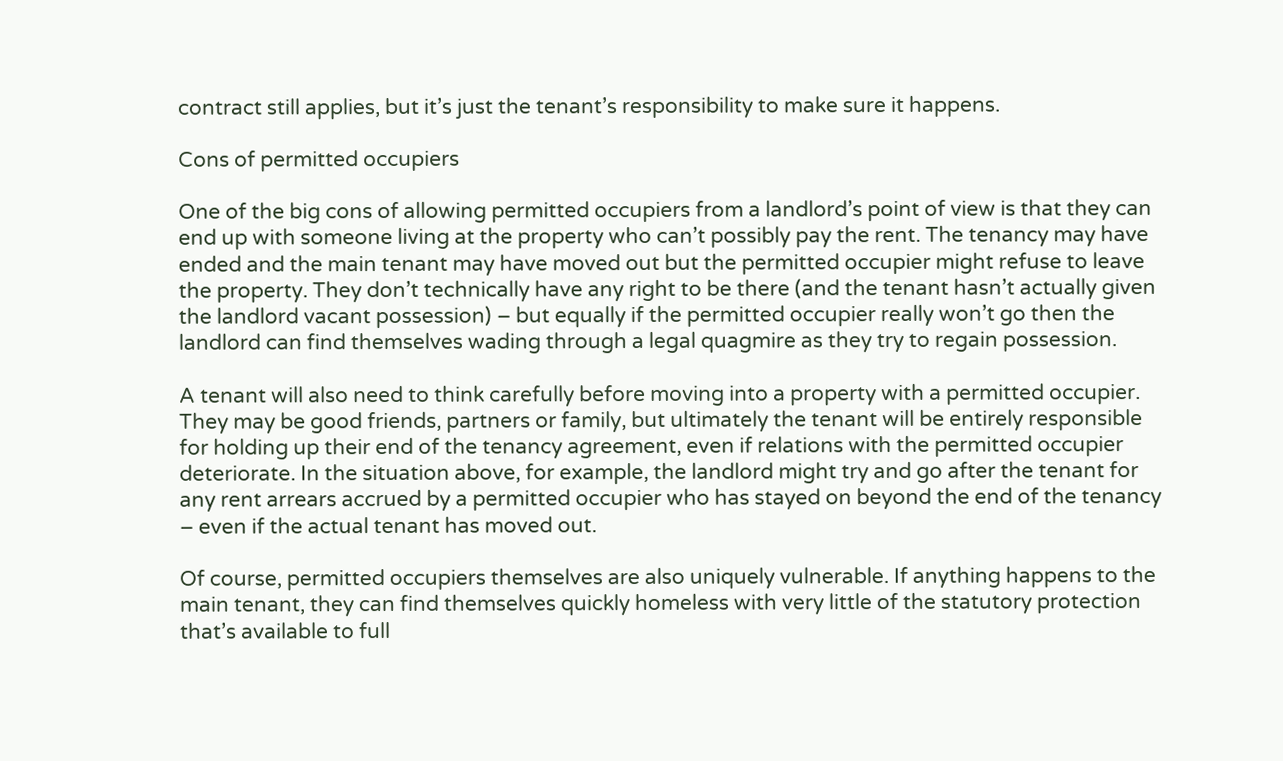contract still applies, but it’s just the tenant’s responsibility to make sure it happens.

Cons of permitted occupiers

One of the big cons of allowing permitted occupiers from a landlord’s point of view is that they can end up with someone living at the property who can’t possibly pay the rent. The tenancy may have ended and the main tenant may have moved out but the permitted occupier might refuse to leave the property. They don’t technically have any right to be there (and the tenant hasn’t actually given the landlord vacant possession) – but equally if the permitted occupier really won’t go then the landlord can find themselves wading through a legal quagmire as they try to regain possession.

A tenant will also need to think carefully before moving into a property with a permitted occupier. They may be good friends, partners or family, but ultimately the tenant will be entirely responsible for holding up their end of the tenancy agreement, even if relations with the permitted occupier deteriorate. In the situation above, for example, the landlord might try and go after the tenant for any rent arrears accrued by a permitted occupier who has stayed on beyond the end of the tenancy – even if the actual tenant has moved out.

Of course, permitted occupiers themselves are also uniquely vulnerable. If anything happens to the main tenant, they can find themselves quickly homeless with very little of the statutory protection that’s available to full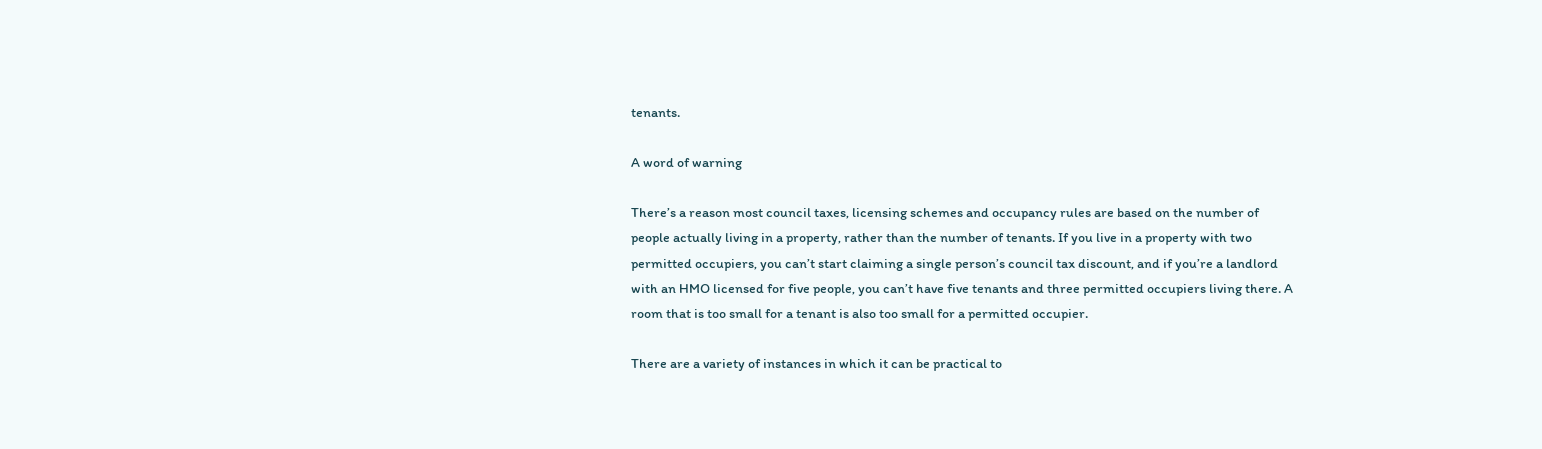tenants.

A word of warning

There’s a reason most council taxes, licensing schemes and occupancy rules are based on the number of people actually living in a property, rather than the number of tenants. If you live in a property with two permitted occupiers, you can’t start claiming a single person’s council tax discount, and if you’re a landlord with an HMO licensed for five people, you can’t have five tenants and three permitted occupiers living there. A room that is too small for a tenant is also too small for a permitted occupier.

There are a variety of instances in which it can be practical to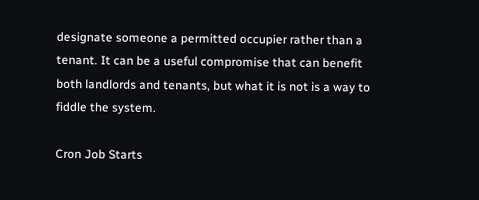designate someone a permitted occupier rather than a tenant. It can be a useful compromise that can benefit both landlords and tenants, but what it is not is a way to fiddle the system.

Cron Job Starts